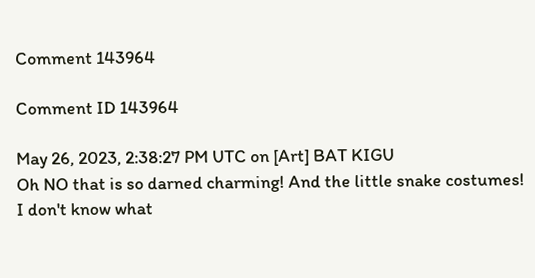Comment 143964

Comment ID 143964

May 26, 2023, 2:38:27 PM UTC on [Art] BAT KIGU
Oh NO that is so darned charming! And the little snake costumes! I don't know what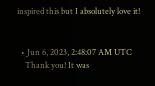inspired this but I absolutely love it!


  • Jun 6, 2023, 2:48:07 AM UTC
    Thank you! It was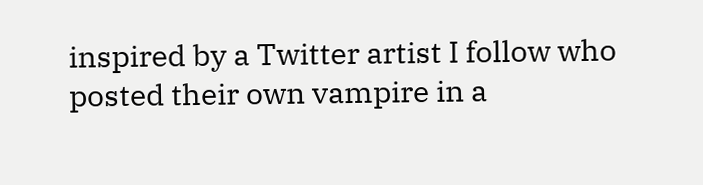inspired by a Twitter artist I follow who posted their own vampire in a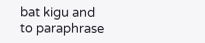bat kigu and to paraphrase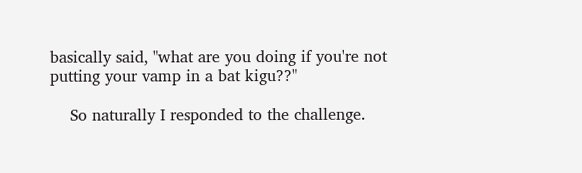basically said, "what are you doing if you're not putting your vamp in a bat kigu??"

    So naturally I responded to the challenge.